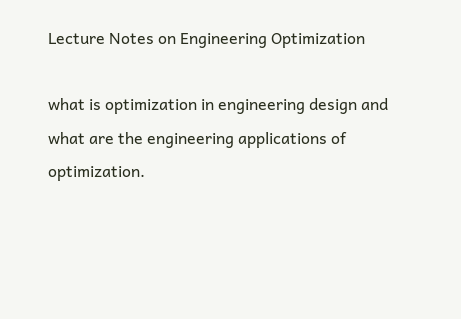Lecture Notes on Engineering Optimization

what is optimization in engineering design and what are the engineering applications of optimization.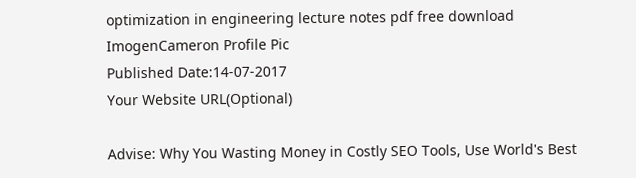optimization in engineering lecture notes pdf free download
ImogenCameron Profile Pic
Published Date:14-07-2017
Your Website URL(Optional)

Advise: Why You Wasting Money in Costly SEO Tools, Use World's Best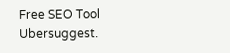Free SEO Tool Ubersuggest.